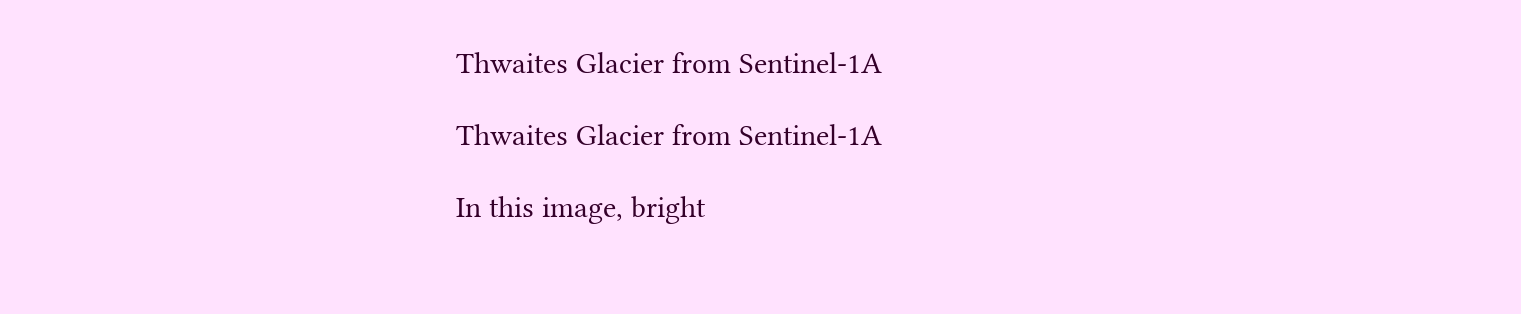Thwaites Glacier from Sentinel-1A

Thwaites Glacier from Sentinel-1A

In this image, bright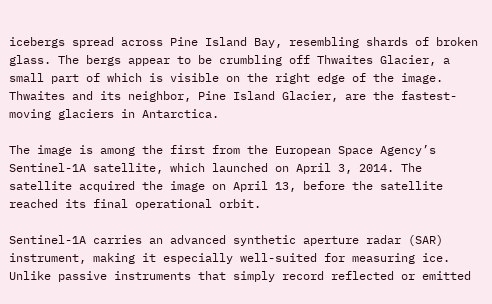icebergs spread across Pine Island Bay, resembling shards of broken glass. The bergs appear to be crumbling off Thwaites Glacier, a small part of which is visible on the right edge of the image. Thwaites and its neighbor, Pine Island Glacier, are the fastest-moving glaciers in Antarctica.

The image is among the first from the European Space Agency’s Sentinel-1A satellite, which launched on April 3, 2014. The satellite acquired the image on April 13, before the satellite reached its final operational orbit.

Sentinel-1A carries an advanced synthetic aperture radar (SAR) instrument, making it especially well-suited for measuring ice. Unlike passive instruments that simply record reflected or emitted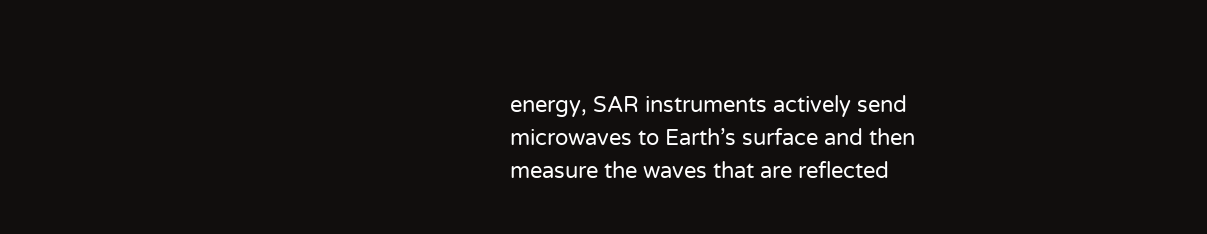energy, SAR instruments actively send microwaves to Earth’s surface and then measure the waves that are reflected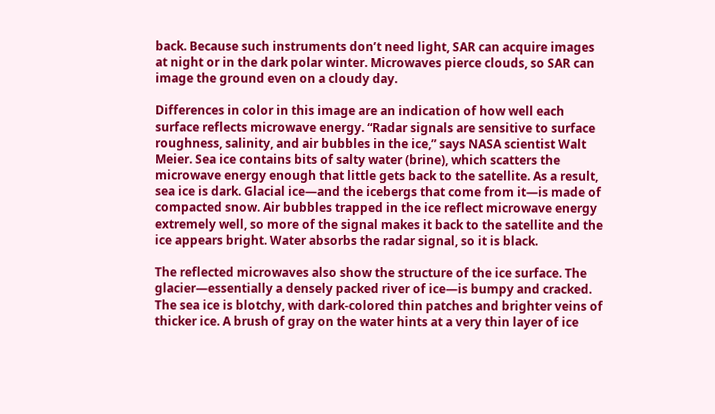back. Because such instruments don’t need light, SAR can acquire images at night or in the dark polar winter. Microwaves pierce clouds, so SAR can image the ground even on a cloudy day.

Differences in color in this image are an indication of how well each surface reflects microwave energy. “Radar signals are sensitive to surface roughness, salinity, and air bubbles in the ice,” says NASA scientist Walt Meier. Sea ice contains bits of salty water (brine), which scatters the microwave energy enough that little gets back to the satellite. As a result, sea ice is dark. Glacial ice—and the icebergs that come from it—is made of compacted snow. Air bubbles trapped in the ice reflect microwave energy extremely well, so more of the signal makes it back to the satellite and the ice appears bright. Water absorbs the radar signal, so it is black.

The reflected microwaves also show the structure of the ice surface. The glacier—essentially a densely packed river of ice—is bumpy and cracked. The sea ice is blotchy, with dark-colored thin patches and brighter veins of thicker ice. A brush of gray on the water hints at a very thin layer of ice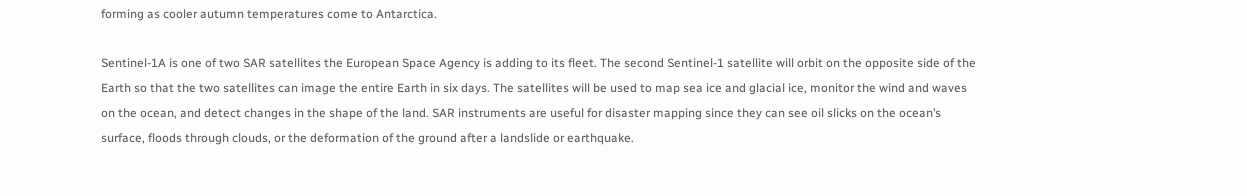forming as cooler autumn temperatures come to Antarctica.

Sentinel-1A is one of two SAR satellites the European Space Agency is adding to its fleet. The second Sentinel-1 satellite will orbit on the opposite side of the Earth so that the two satellites can image the entire Earth in six days. The satellites will be used to map sea ice and glacial ice, monitor the wind and waves on the ocean, and detect changes in the shape of the land. SAR instruments are useful for disaster mapping since they can see oil slicks on the ocean’s surface, floods through clouds, or the deformation of the ground after a landslide or earthquake.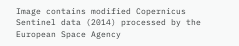Image contains modified Copernicus Sentinel data (2014) processed by the European Space Agency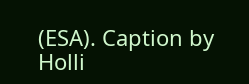(ESA). Caption by Holli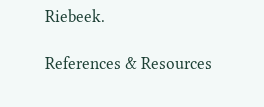Riebeek.

References & Resources